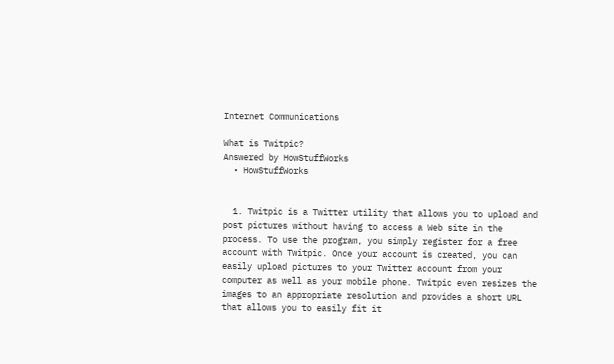Internet Communications

What is Twitpic?
Answered by HowStuffWorks
  • HowStuffWorks


  1. Twitpic is a Twitter utility that allows you to upload and post pictures without having to access a Web site in the process. To use the program, you simply register for a free account with Twitpic. Once your account is created, you can easily upload pictures to your Twitter account from your computer as well as your mobile phone. Twitpic even resizes the images to an appropriate resolution and provides a short URL that allows you to easily fit it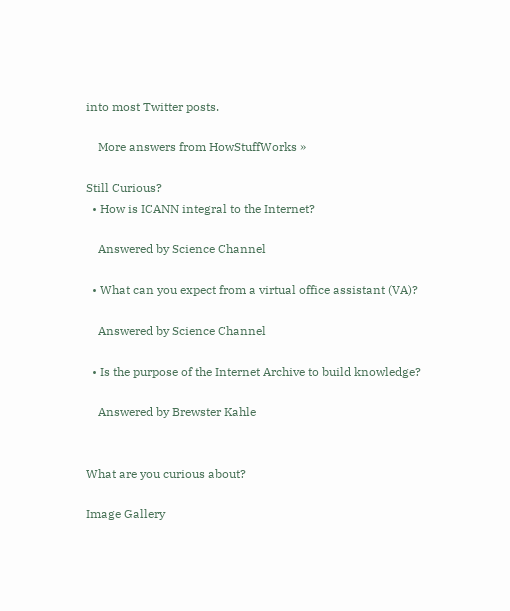into most Twitter posts.

    More answers from HowStuffWorks »

Still Curious?
  • How is ICANN integral to the Internet?

    Answered by Science Channel

  • What can you expect from a virtual office assistant (VA)?

    Answered by Science Channel

  • Is the purpose of the Internet Archive to build knowledge?

    Answered by Brewster Kahle


What are you curious about?

Image Gallery